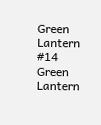Green Lantern #14
Green Lantern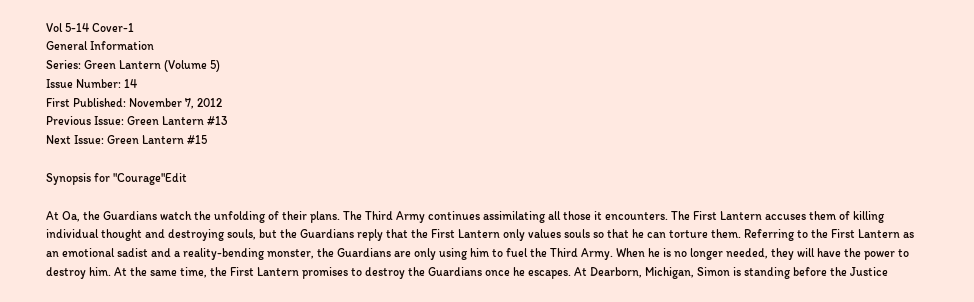Vol 5-14 Cover-1
General Information
Series: Green Lantern (Volume 5)
Issue Number: 14
First Published: November 7, 2012
Previous Issue: Green Lantern #13
Next Issue: Green Lantern #15

Synopsis for "Courage"Edit

At Oa, the Guardians watch the unfolding of their plans. The Third Army continues assimilating all those it encounters. The First Lantern accuses them of killing individual thought and destroying souls, but the Guardians reply that the First Lantern only values souls so that he can torture them. Referring to the First Lantern as an emotional sadist and a reality-bending monster, the Guardians are only using him to fuel the Third Army. When he is no longer needed, they will have the power to destroy him. At the same time, the First Lantern promises to destroy the Guardians once he escapes. At Dearborn, Michigan, Simon is standing before the Justice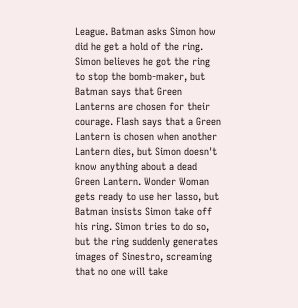League. Batman asks Simon how did he get a hold of the ring. Simon believes he got the ring to stop the bomb-maker, but Batman says that Green Lanterns are chosen for their courage. Flash says that a Green Lantern is chosen when another Lantern dies, but Simon doesn't know anything about a dead Green Lantern. Wonder Woman gets ready to use her lasso, but Batman insists Simon take off his ring. Simon tries to do so, but the ring suddenly generates images of Sinestro, screaming that no one will take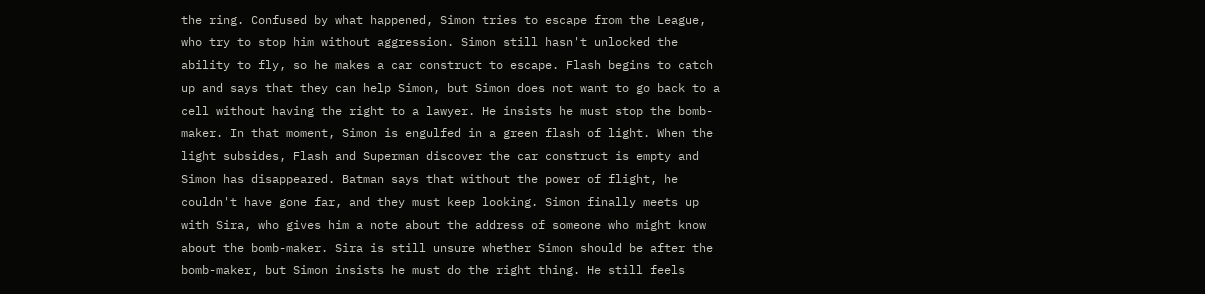the ring. Confused by what happened, Simon tries to escape from the League, who try to stop him without aggression. Simon still hasn't unlocked the ability to fly, so he makes a car construct to escape. Flash begins to catch up and says that they can help Simon, but Simon does not want to go back to a cell without having the right to a lawyer. He insists he must stop the bomb-maker. In that moment, Simon is engulfed in a green flash of light. When the light subsides, Flash and Superman discover the car construct is empty and Simon has disappeared. Batman says that without the power of flight, he couldn't have gone far, and they must keep looking. Simon finally meets up with Sira, who gives him a note about the address of someone who might know about the bomb-maker. Sira is still unsure whether Simon should be after the bomb-maker, but Simon insists he must do the right thing. He still feels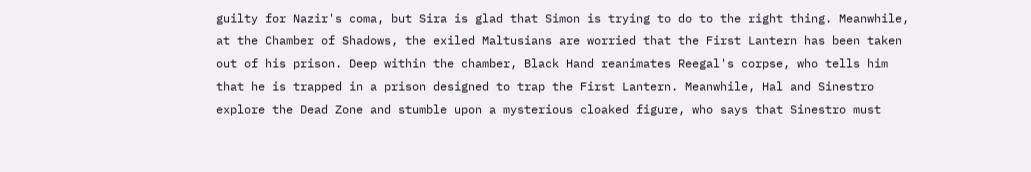guilty for Nazir's coma, but Sira is glad that Simon is trying to do to the right thing. Meanwhile, at the Chamber of Shadows, the exiled Maltusians are worried that the First Lantern has been taken out of his prison. Deep within the chamber, Black Hand reanimates Reegal's corpse, who tells him that he is trapped in a prison designed to trap the First Lantern. Meanwhile, Hal and Sinestro explore the Dead Zone and stumble upon a mysterious cloaked figure, who says that Sinestro must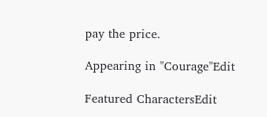pay the price.

Appearing in "Courage"Edit

Featured CharactersEdit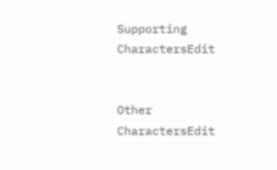Supporting CharactersEdit


Other CharactersEdit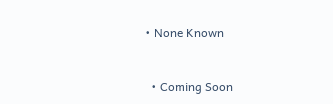• None Known


  • Coming Soon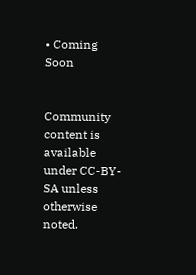• Coming Soon


Community content is available under CC-BY-SA unless otherwise noted.